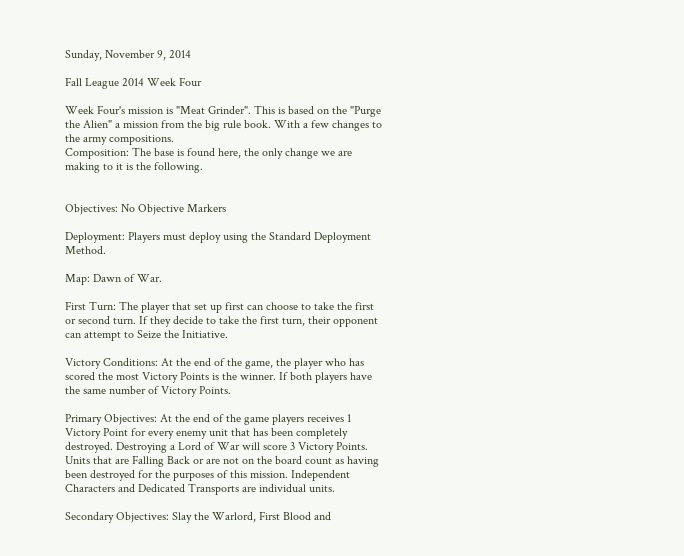Sunday, November 9, 2014

Fall League 2014 Week Four

Week Four's mission is "Meat Grinder". This is based on the "Purge the Alien" a mission from the big rule book. With a few changes to the army compositions.
Composition: The base is found here, the only change we are making to it is the following.


Objectives: No Objective Markers

Deployment: Players must deploy using the Standard Deployment Method.

Map: Dawn of War.

First Turn: The player that set up first can choose to take the first or second turn. If they decide to take the first turn, their opponent can attempt to Seize the Initiative.

Victory Conditions: At the end of the game, the player who has scored the most Victory Points is the winner. If both players have the same number of Victory Points.

Primary Objectives: At the end of the game players receives 1 Victory Point for every enemy unit that has been completely destroyed. Destroying a Lord of War will score 3 Victory Points. Units that are Falling Back or are not on the board count as having been destroyed for the purposes of this mission. Independent Characters and Dedicated Transports are individual units.

Secondary Objectives: Slay the Warlord, First Blood and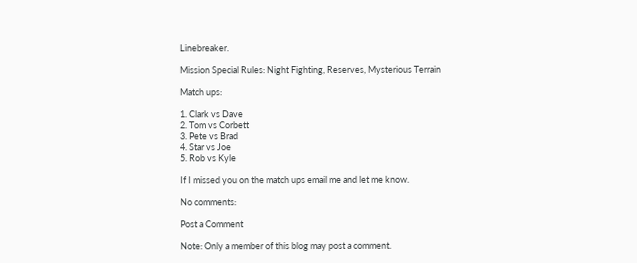Linebreaker.

Mission Special Rules: Night Fighting, Reserves, Mysterious Terrain

Match ups:

1. Clark vs Dave
2. Tom vs Corbett
3. Pete vs Brad
4. Star vs Joe
5. Rob vs Kyle

If I missed you on the match ups email me and let me know.

No comments:

Post a Comment

Note: Only a member of this blog may post a comment.